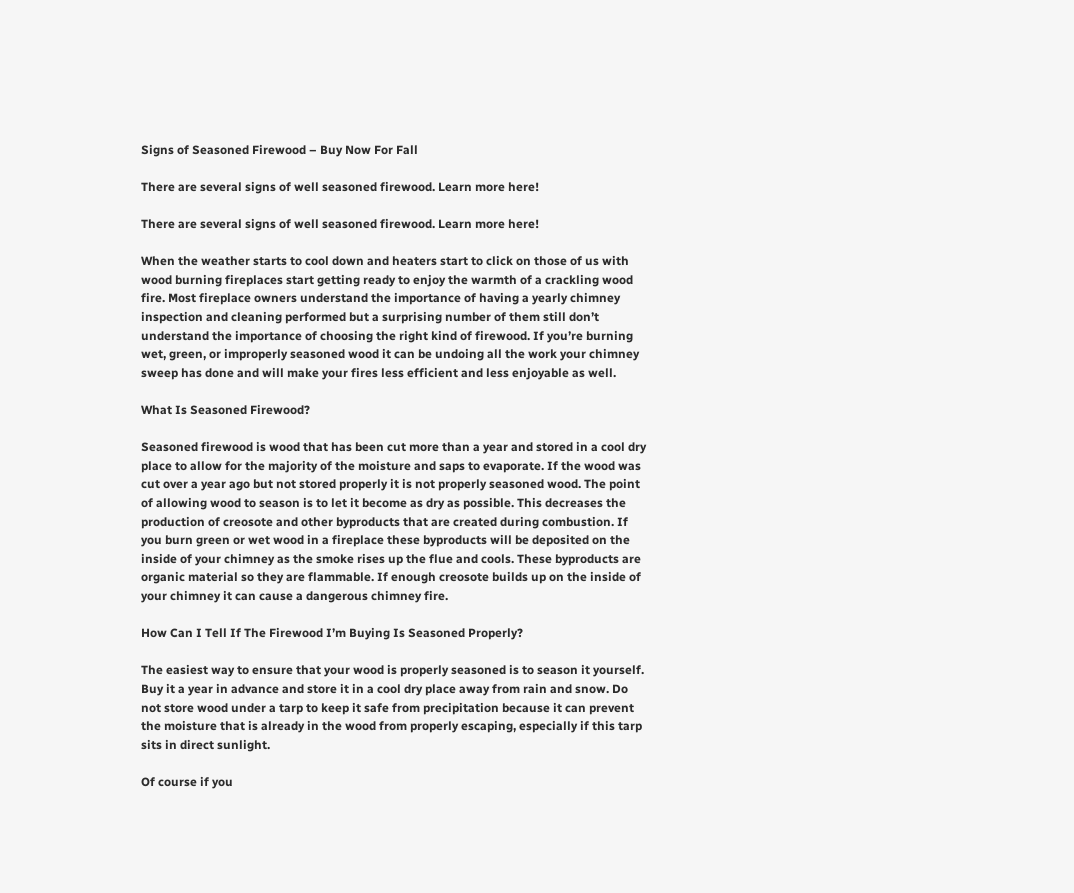Signs of Seasoned Firewood – Buy Now For Fall

There are several signs of well seasoned firewood. Learn more here!

There are several signs of well seasoned firewood. Learn more here!

When the weather starts to cool down and heaters start to click on those of us with wood burning fireplaces start getting ready to enjoy the warmth of a crackling wood fire. Most fireplace owners understand the importance of having a yearly chimney inspection and cleaning performed but a surprising number of them still don’t understand the importance of choosing the right kind of firewood. If you’re burning wet, green, or improperly seasoned wood it can be undoing all the work your chimney sweep has done and will make your fires less efficient and less enjoyable as well.

What Is Seasoned Firewood?

Seasoned firewood is wood that has been cut more than a year and stored in a cool dry place to allow for the majority of the moisture and saps to evaporate. If the wood was cut over a year ago but not stored properly it is not properly seasoned wood. The point of allowing wood to season is to let it become as dry as possible. This decreases the production of creosote and other byproducts that are created during combustion. If you burn green or wet wood in a fireplace these byproducts will be deposited on the inside of your chimney as the smoke rises up the flue and cools. These byproducts are organic material so they are flammable. If enough creosote builds up on the inside of your chimney it can cause a dangerous chimney fire.

How Can I Tell If The Firewood I’m Buying Is Seasoned Properly?

The easiest way to ensure that your wood is properly seasoned is to season it yourself. Buy it a year in advance and store it in a cool dry place away from rain and snow. Do not store wood under a tarp to keep it safe from precipitation because it can prevent the moisture that is already in the wood from properly escaping, especially if this tarp sits in direct sunlight.

Of course if you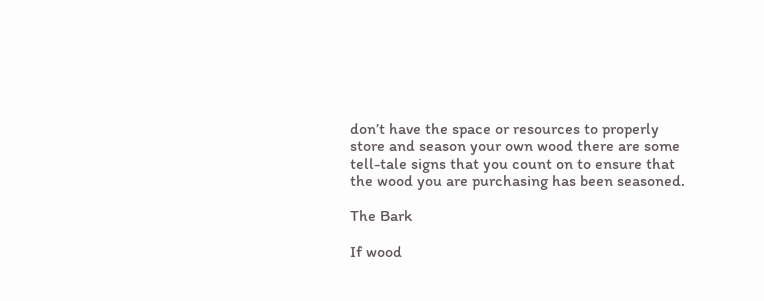don’t have the space or resources to properly store and season your own wood there are some tell-tale signs that you count on to ensure that the wood you are purchasing has been seasoned.

The Bark

If wood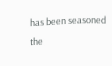has been seasoned the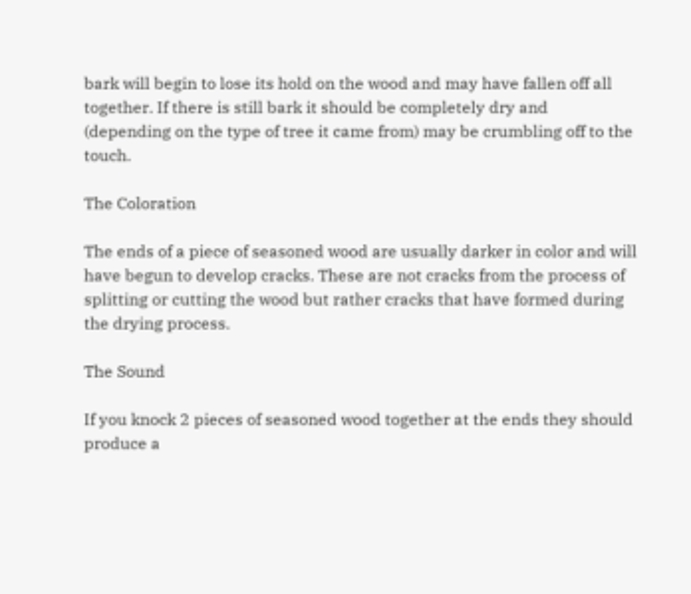bark will begin to lose its hold on the wood and may have fallen off all together. If there is still bark it should be completely dry and (depending on the type of tree it came from) may be crumbling off to the touch.

The Coloration

The ends of a piece of seasoned wood are usually darker in color and will have begun to develop cracks. These are not cracks from the process of splitting or cutting the wood but rather cracks that have formed during the drying process.

The Sound

If you knock 2 pieces of seasoned wood together at the ends they should produce a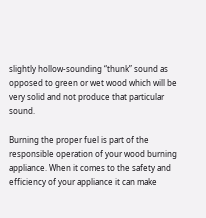slightly hollow-sounding “thunk” sound as opposed to green or wet wood which will be very solid and not produce that particular sound.

Burning the proper fuel is part of the responsible operation of your wood burning appliance. When it comes to the safety and efficiency of your appliance it can make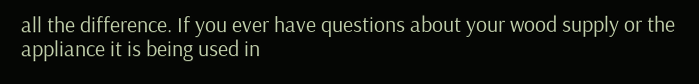all the difference. If you ever have questions about your wood supply or the appliance it is being used in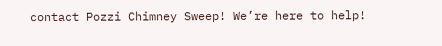contact Pozzi Chimney Sweep! We’re here to help!